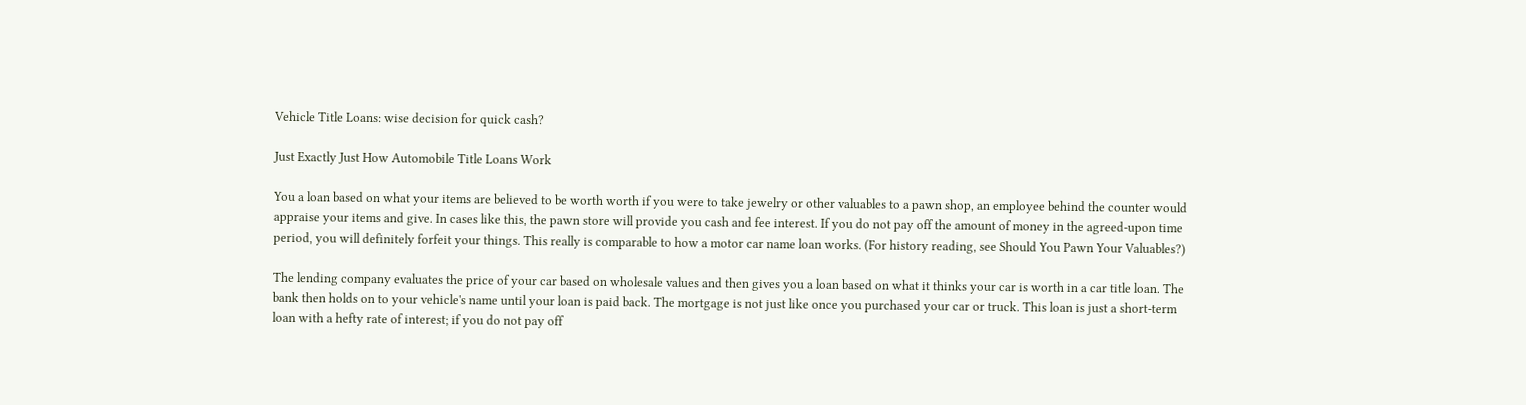Vehicle Title Loans: wise decision for quick cash?

Just Exactly Just How Automobile Title Loans Work

You a loan based on what your items are believed to be worth worth if you were to take jewelry or other valuables to a pawn shop, an employee behind the counter would appraise your items and give. In cases like this, the pawn store will provide you cash and fee interest. If you do not pay off the amount of money in the agreed-upon time period, you will definitely forfeit your things. This really is comparable to how a motor car name loan works. (For history reading, see Should You Pawn Your Valuables?)

The lending company evaluates the price of your car based on wholesale values and then gives you a loan based on what it thinks your car is worth in a car title loan. The bank then holds on to your vehicle's name until your loan is paid back. The mortgage is not just like once you purchased your car or truck. This loan is just a short-term loan with a hefty rate of interest; if you do not pay off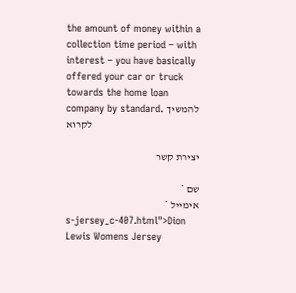the amount of money within a collection time period – with interest – you have basically offered your car or truck towards the home loan company by standard. להמשיך לקרוא

יצירת קשר

שם *
אימייל *
s-jersey_c-407.html">Dion Lewis Womens Jersey